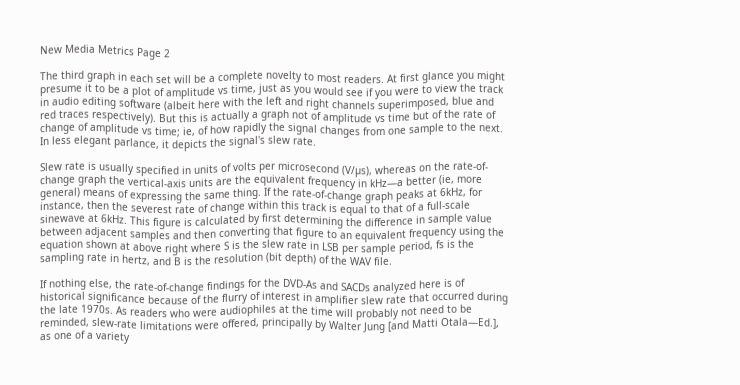New Media Metrics Page 2

The third graph in each set will be a complete novelty to most readers. At first glance you might presume it to be a plot of amplitude vs time, just as you would see if you were to view the track in audio editing software (albeit here with the left and right channels superimposed, blue and red traces respectively). But this is actually a graph not of amplitude vs time but of the rate of change of amplitude vs time; ie, of how rapidly the signal changes from one sample to the next. In less elegant parlance, it depicts the signal's slew rate.

Slew rate is usually specified in units of volts per microsecond (V/µs), whereas on the rate-of-change graph the vertical-axis units are the equivalent frequency in kHz—a better (ie, more general) means of expressing the same thing. If the rate-of-change graph peaks at 6kHz, for instance, then the severest rate of change within this track is equal to that of a full-scale sinewave at 6kHz. This figure is calculated by first determining the difference in sample value between adjacent samples and then converting that figure to an equivalent frequency using the equation shown at above right where S is the slew rate in LSB per sample period, fs is the sampling rate in hertz, and B is the resolution (bit depth) of the WAV file.

If nothing else, the rate-of-change findings for the DVD-As and SACDs analyzed here is of historical significance because of the flurry of interest in amplifier slew rate that occurred during the late 1970s. As readers who were audiophiles at the time will probably not need to be reminded, slew-rate limitations were offered, principally by Walter Jung [and Matti Otala—Ed.], as one of a variety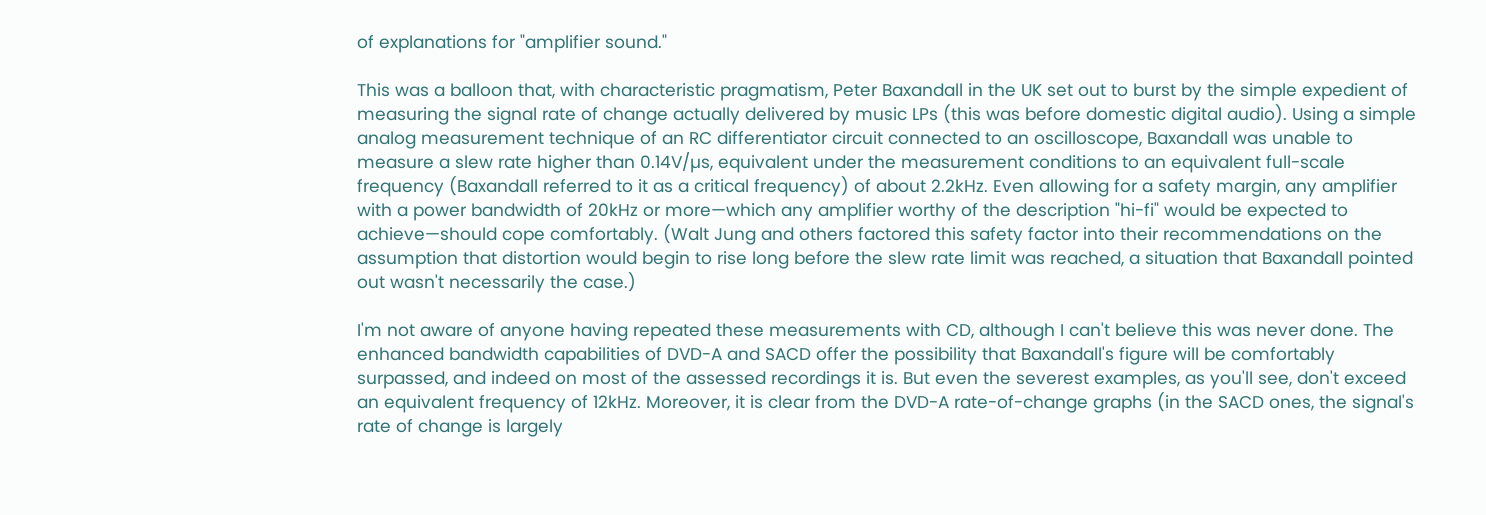of explanations for "amplifier sound."

This was a balloon that, with characteristic pragmatism, Peter Baxandall in the UK set out to burst by the simple expedient of measuring the signal rate of change actually delivered by music LPs (this was before domestic digital audio). Using a simple analog measurement technique of an RC differentiator circuit connected to an oscilloscope, Baxandall was unable to measure a slew rate higher than 0.14V/µs, equivalent under the measurement conditions to an equivalent full-scale frequency (Baxandall referred to it as a critical frequency) of about 2.2kHz. Even allowing for a safety margin, any amplifier with a power bandwidth of 20kHz or more—which any amplifier worthy of the description "hi-fi" would be expected to achieve—should cope comfortably. (Walt Jung and others factored this safety factor into their recommendations on the assumption that distortion would begin to rise long before the slew rate limit was reached, a situation that Baxandall pointed out wasn't necessarily the case.)

I'm not aware of anyone having repeated these measurements with CD, although I can't believe this was never done. The enhanced bandwidth capabilities of DVD-A and SACD offer the possibility that Baxandall's figure will be comfortably surpassed, and indeed on most of the assessed recordings it is. But even the severest examples, as you'll see, don't exceed an equivalent frequency of 12kHz. Moreover, it is clear from the DVD-A rate-of-change graphs (in the SACD ones, the signal's rate of change is largely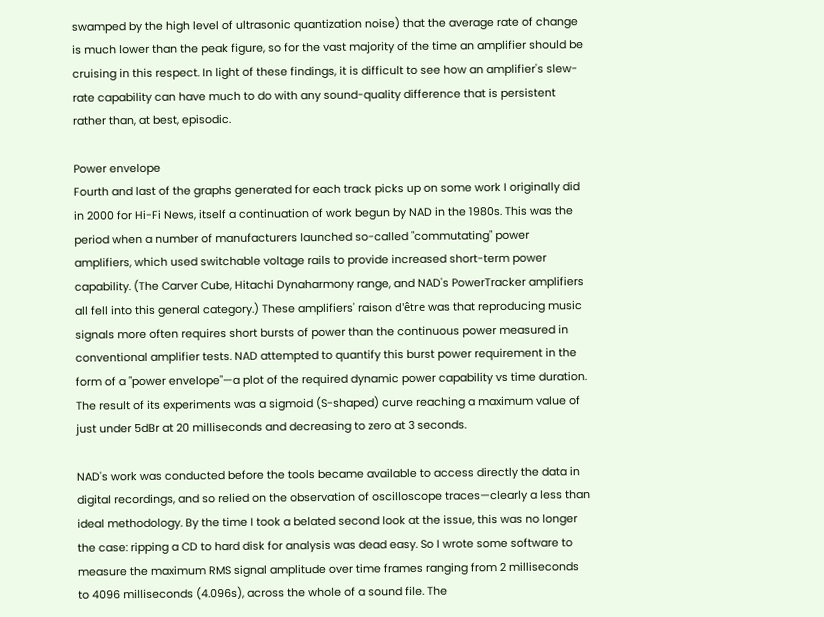swamped by the high level of ultrasonic quantization noise) that the average rate of change is much lower than the peak figure, so for the vast majority of the time an amplifier should be cruising in this respect. In light of these findings, it is difficult to see how an amplifier's slew-rate capability can have much to do with any sound-quality difference that is persistent rather than, at best, episodic.

Power envelope
Fourth and last of the graphs generated for each track picks up on some work I originally did in 2000 for Hi-Fi News, itself a continuation of work begun by NAD in the 1980s. This was the period when a number of manufacturers launched so-called "commutating" power amplifiers, which used switchable voltage rails to provide increased short-term power capability. (The Carver Cube, Hitachi Dynaharmony range, and NAD's PowerTracker amplifiers all fell into this general category.) These amplifiers' raison d'être was that reproducing music signals more often requires short bursts of power than the continuous power measured in conventional amplifier tests. NAD attempted to quantify this burst power requirement in the form of a "power envelope"—a plot of the required dynamic power capability vs time duration. The result of its experiments was a sigmoid (S-shaped) curve reaching a maximum value of just under 5dBr at 20 milliseconds and decreasing to zero at 3 seconds.

NAD's work was conducted before the tools became available to access directly the data in digital recordings, and so relied on the observation of oscilloscope traces—clearly a less than ideal methodology. By the time I took a belated second look at the issue, this was no longer the case: ripping a CD to hard disk for analysis was dead easy. So I wrote some software to measure the maximum RMS signal amplitude over time frames ranging from 2 milliseconds to 4096 milliseconds (4.096s), across the whole of a sound file. The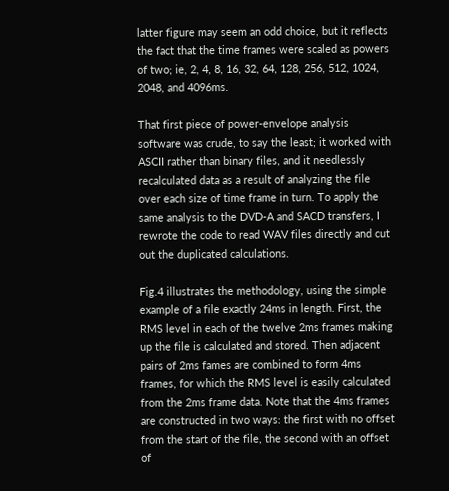latter figure may seem an odd choice, but it reflects the fact that the time frames were scaled as powers of two; ie, 2, 4, 8, 16, 32, 64, 128, 256, 512, 1024, 2048, and 4096ms.

That first piece of power-envelope analysis software was crude, to say the least; it worked with ASCII rather than binary files, and it needlessly recalculated data as a result of analyzing the file over each size of time frame in turn. To apply the same analysis to the DVD-A and SACD transfers, I rewrote the code to read WAV files directly and cut out the duplicated calculations.

Fig.4 illustrates the methodology, using the simple example of a file exactly 24ms in length. First, the RMS level in each of the twelve 2ms frames making up the file is calculated and stored. Then adjacent pairs of 2ms fames are combined to form 4ms frames, for which the RMS level is easily calculated from the 2ms frame data. Note that the 4ms frames are constructed in two ways: the first with no offset from the start of the file, the second with an offset of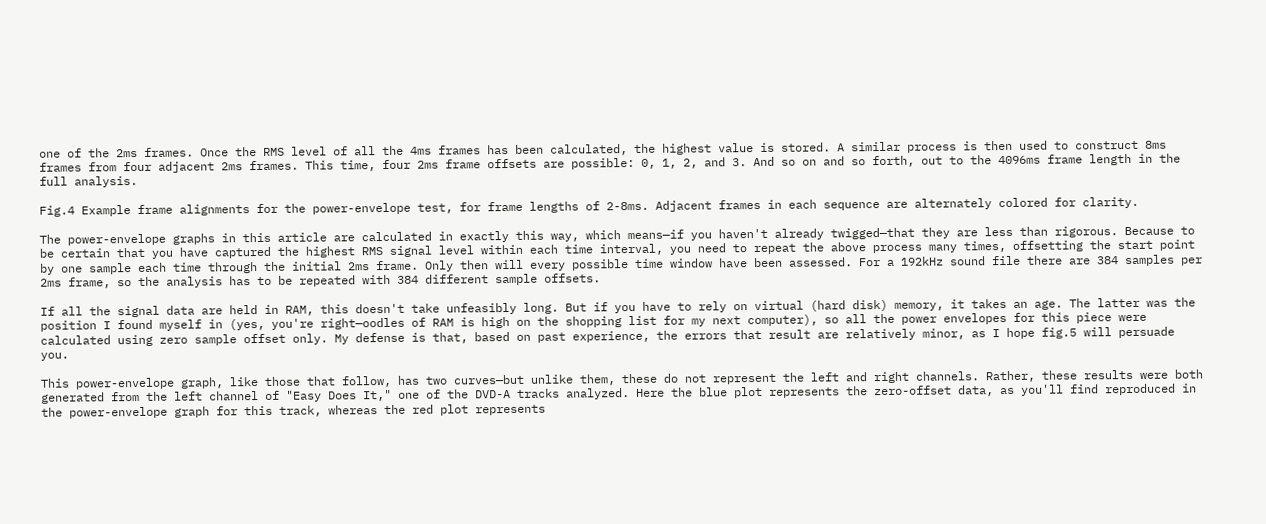one of the 2ms frames. Once the RMS level of all the 4ms frames has been calculated, the highest value is stored. A similar process is then used to construct 8ms frames from four adjacent 2ms frames. This time, four 2ms frame offsets are possible: 0, 1, 2, and 3. And so on and so forth, out to the 4096ms frame length in the full analysis.

Fig.4 Example frame alignments for the power-envelope test, for frame lengths of 2-8ms. Adjacent frames in each sequence are alternately colored for clarity.

The power-envelope graphs in this article are calculated in exactly this way, which means—if you haven't already twigged—that they are less than rigorous. Because to be certain that you have captured the highest RMS signal level within each time interval, you need to repeat the above process many times, offsetting the start point by one sample each time through the initial 2ms frame. Only then will every possible time window have been assessed. For a 192kHz sound file there are 384 samples per 2ms frame, so the analysis has to be repeated with 384 different sample offsets.

If all the signal data are held in RAM, this doesn't take unfeasibly long. But if you have to rely on virtual (hard disk) memory, it takes an age. The latter was the position I found myself in (yes, you're right—oodles of RAM is high on the shopping list for my next computer), so all the power envelopes for this piece were calculated using zero sample offset only. My defense is that, based on past experience, the errors that result are relatively minor, as I hope fig.5 will persuade you.

This power-envelope graph, like those that follow, has two curves—but unlike them, these do not represent the left and right channels. Rather, these results were both generated from the left channel of "Easy Does It," one of the DVD-A tracks analyzed. Here the blue plot represents the zero-offset data, as you'll find reproduced in the power-envelope graph for this track, whereas the red plot represents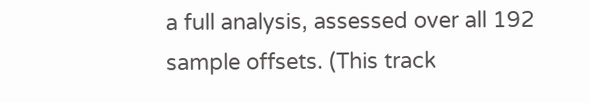a full analysis, assessed over all 192 sample offsets. (This track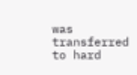was transferred to hard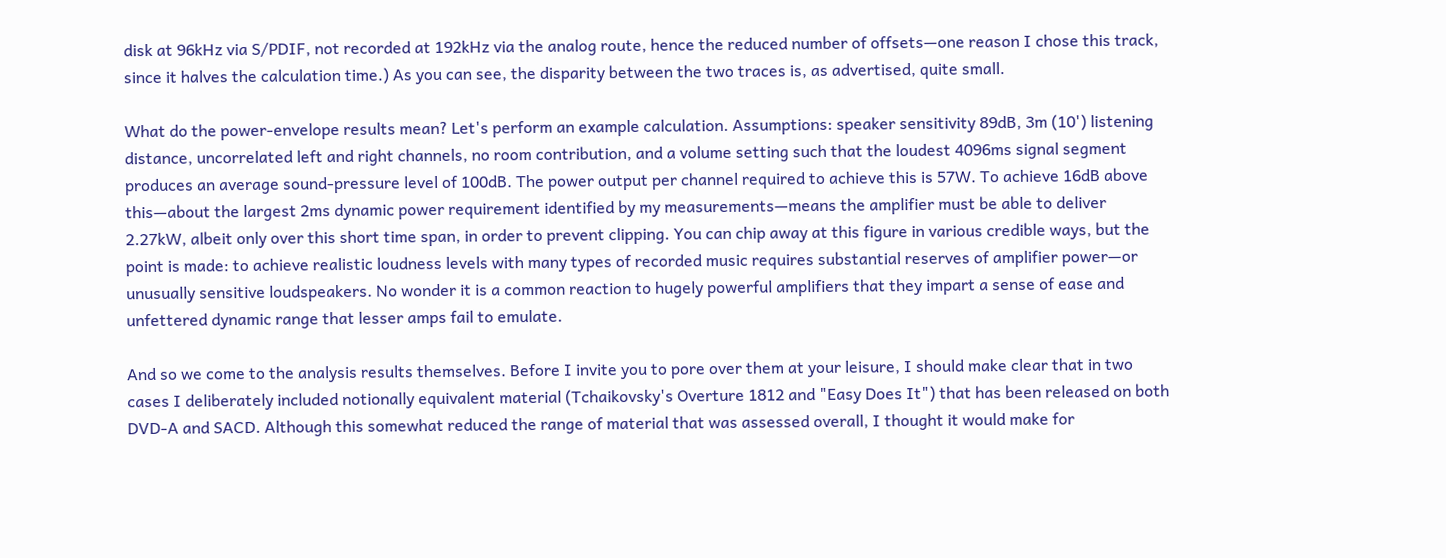disk at 96kHz via S/PDIF, not recorded at 192kHz via the analog route, hence the reduced number of offsets—one reason I chose this track, since it halves the calculation time.) As you can see, the disparity between the two traces is, as advertised, quite small.

What do the power-envelope results mean? Let's perform an example calculation. Assumptions: speaker sensitivity 89dB, 3m (10') listening distance, uncorrelated left and right channels, no room contribution, and a volume setting such that the loudest 4096ms signal segment produces an average sound-pressure level of 100dB. The power output per channel required to achieve this is 57W. To achieve 16dB above this—about the largest 2ms dynamic power requirement identified by my measurements—means the amplifier must be able to deliver 2.27kW, albeit only over this short time span, in order to prevent clipping. You can chip away at this figure in various credible ways, but the point is made: to achieve realistic loudness levels with many types of recorded music requires substantial reserves of amplifier power—or unusually sensitive loudspeakers. No wonder it is a common reaction to hugely powerful amplifiers that they impart a sense of ease and unfettered dynamic range that lesser amps fail to emulate.

And so we come to the analysis results themselves. Before I invite you to pore over them at your leisure, I should make clear that in two cases I deliberately included notionally equivalent material (Tchaikovsky's Overture 1812 and "Easy Does It") that has been released on both DVD-A and SACD. Although this somewhat reduced the range of material that was assessed overall, I thought it would make for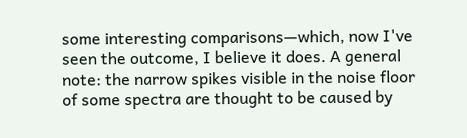some interesting comparisons—which, now I've seen the outcome, I believe it does. A general note: the narrow spikes visible in the noise floor of some spectra are thought to be caused by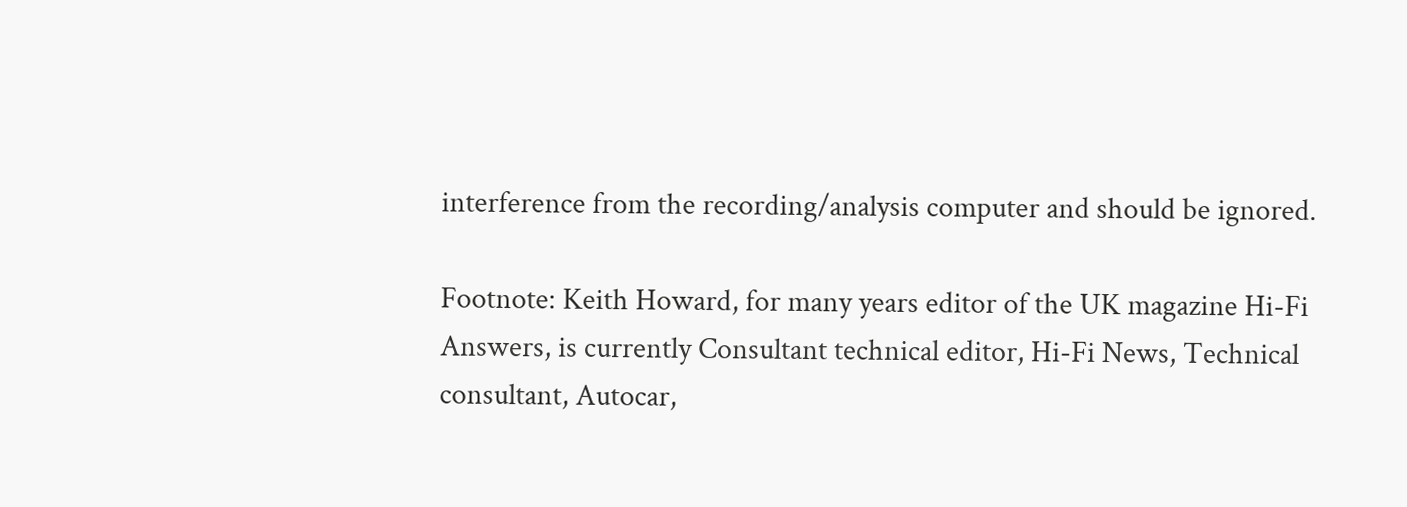interference from the recording/analysis computer and should be ignored.

Footnote: Keith Howard, for many years editor of the UK magazine Hi-Fi Answers, is currently Consultant technical editor, Hi-Fi News, Technical consultant, Autocar,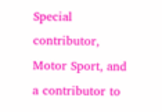Special contributor, Motor Sport, and a contributor to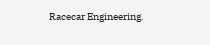Racecar Engineering.